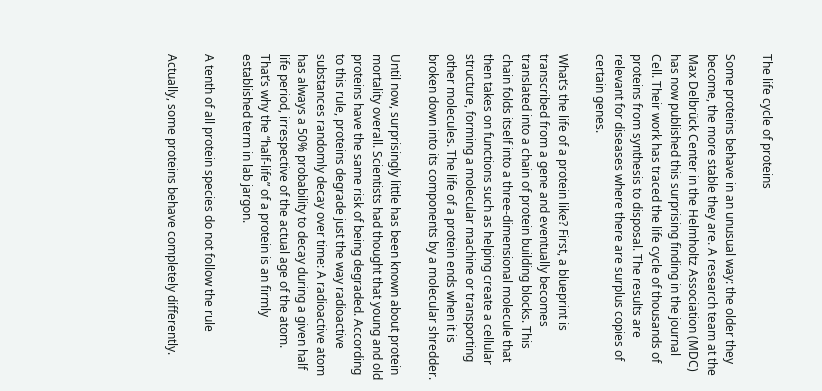The life cycle of proteins

Some proteins behave in an unusual way: the older they become, the more stable they are. A research team at the Max Delbrück Center in the Helmholtz Association (MDC) has now published this surprising finding in the journal Cell. Their work has traced the life cycle of thousands of proteins from synthesis to disposal. The results are relevant for diseases where there are surplus copies of certain genes.

What’s the life of a protein like? First, a blueprint is transcribed from a gene and eventually becomes translated into a chain of protein building blocks. This chain folds itself into a three-dimensional molecule that then takes on functions such as helping create a cellular structure, forming a molecular machine or transporting other molecules. The life of a protein ends when it is broken down into its components by a molecular shredder.

Until now, surprisingly little has been known about protein mortality overall. Scientists had thought that young and old proteins have the same risk of being degraded. According to this rule, proteins degrade just the way radioactive substances randomly decay over time: A radioactive atom has always a 50% probability to decay during a given half life period, irrespective of the actual age of the atom.  That’s why the “half-life” of a protein is an firmly established term in lab jargon.

A tenth of all protein species do not follow the rule

Actually, some proteins behave completely differently.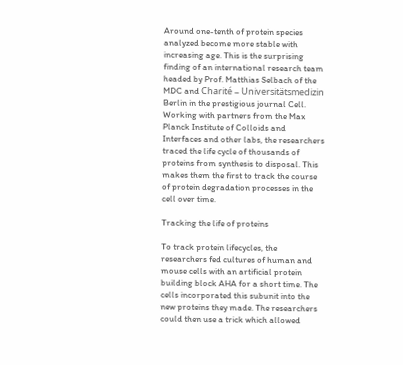Around one-tenth of protein species analyzed become more stable with increasing age. This is the surprising finding of an international research team headed by Prof. Matthias Selbach of the MDC and Charité – Universitätsmedizin Berlin in the prestigious journal Cell. Working with partners from the Max Planck Institute of Colloids and Interfaces and other labs, the researchers traced the life cycle of thousands of proteins from synthesis to disposal. This makes them the first to track the course of protein degradation processes in the cell over time.

Tracking the life of proteins

To track protein lifecycles, the researchers fed cultures of human and mouse cells with an artificial protein building block AHA for a short time. The cells incorporated this subunit into the new proteins they made. The researchers could then use a trick which allowed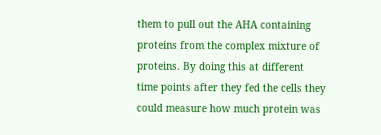them to pull out the AHA containing proteins from the complex mixture of proteins. By doing this at different time points after they fed the cells they could measure how much protein was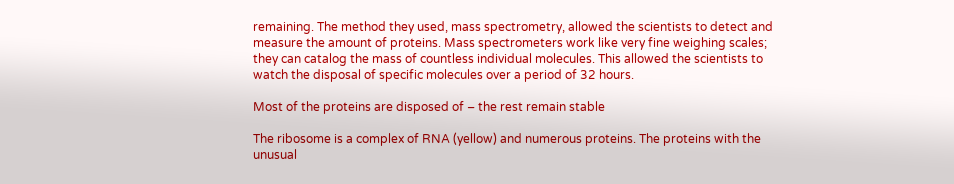remaining. The method they used, mass spectrometry, allowed the scientists to detect and measure the amount of proteins. Mass spectrometers work like very fine weighing scales; they can catalog the mass of countless individual molecules. This allowed the scientists to watch the disposal of specific molecules over a period of 32 hours.

Most of the proteins are disposed of – the rest remain stable

The ribosome is a complex of RNA (yellow) and numerous proteins. The proteins with the unusual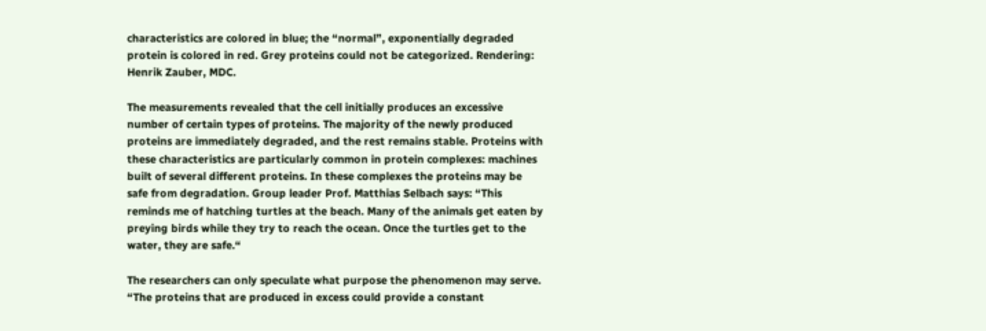characteristics are colored in blue; the “normal”, exponentially degraded protein is colored in red. Grey proteins could not be categorized. Rendering: Henrik Zauber, MDC.

The measurements revealed that the cell initially produces an excessive number of certain types of proteins. The majority of the newly produced proteins are immediately degraded, and the rest remains stable. Proteins with these characteristics are particularly common in protein complexes: machines built of several different proteins. In these complexes the proteins may be safe from degradation. Group leader Prof. Matthias Selbach says: “This reminds me of hatching turtles at the beach. Many of the animals get eaten by preying birds while they try to reach the ocean. Once the turtles get to the water, they are safe.“

The researchers can only speculate what purpose the phenomenon may serve. “The proteins that are produced in excess could provide a constant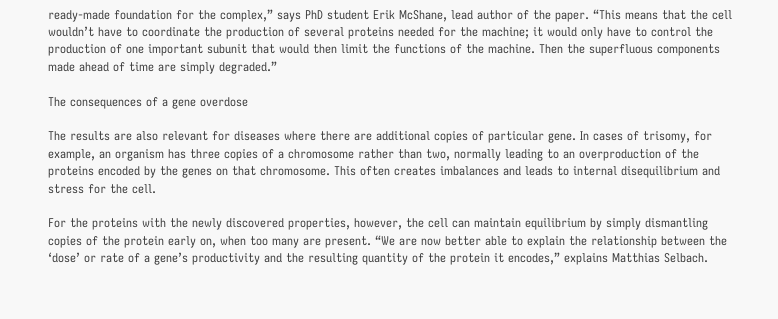ready-made foundation for the complex,” says PhD student Erik McShane, lead author of the paper. “This means that the cell wouldn’t have to coordinate the production of several proteins needed for the machine; it would only have to control the production of one important subunit that would then limit the functions of the machine. Then the superfluous components made ahead of time are simply degraded.”

The consequences of a gene overdose

The results are also relevant for diseases where there are additional copies of particular gene. In cases of trisomy, for example, an organism has three copies of a chromosome rather than two, normally leading to an overproduction of the proteins encoded by the genes on that chromosome. This often creates imbalances and leads to internal disequilibrium and stress for the cell.

For the proteins with the newly discovered properties, however, the cell can maintain equilibrium by simply dismantling copies of the protein early on, when too many are present. “We are now better able to explain the relationship between the ‘dose’ or rate of a gene’s productivity and the resulting quantity of the protein it encodes,” explains Matthias Selbach.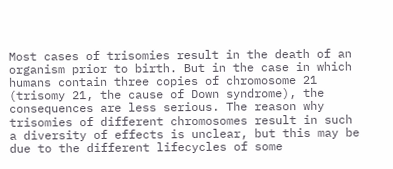Most cases of trisomies result in the death of an organism prior to birth. But in the case in which humans contain three copies of chromosome 21 (trisomy 21, the cause of Down syndrome), the consequences are less serious. The reason why trisomies of different chromosomes result in such a diversity of effects is unclear, but this may be due to the different lifecycles of some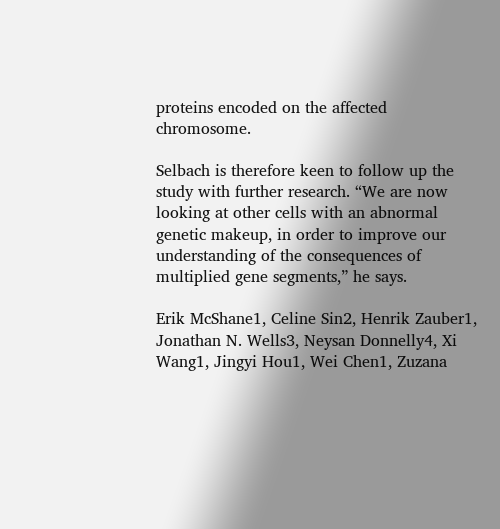proteins encoded on the affected chromosome.

Selbach is therefore keen to follow up the study with further research. “We are now looking at other cells with an abnormal genetic makeup, in order to improve our understanding of the consequences of multiplied gene segments,” he says.

Erik McShane1, Celine Sin2, Henrik Zauber1, Jonathan N. Wells3, Neysan Donnelly4, Xi Wang1, Jingyi Hou1, Wei Chen1, Zuzana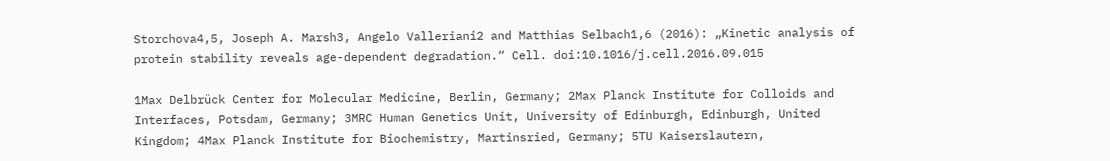Storchova4,5, Joseph A. Marsh3, Angelo Valleriani2 and Matthias Selbach1,6 (2016): „Kinetic analysis of protein stability reveals age-dependent degradation.“ Cell. doi:10.1016/j.cell.2016.09.015

1Max Delbrück Center for Molecular Medicine, Berlin, Germany; 2Max Planck Institute for Colloids and Interfaces, Potsdam, Germany; 3MRC Human Genetics Unit, University of Edinburgh, Edinburgh, United Kingdom; 4Max Planck Institute for Biochemistry, Martinsried, Germany; 5TU Kaiserslautern,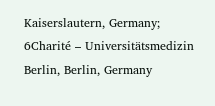Kaiserslautern, Germany; 6Charité – Universitätsmedizin Berlin, Berlin, Germany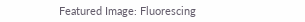Featured Image: Fluorescing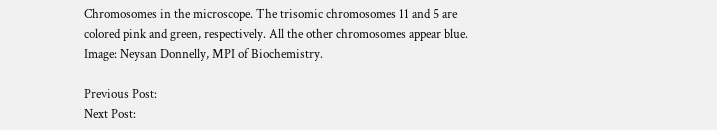Chromosomes in the microscope. The trisomic chromosomes 11 and 5 are colored pink and green, respectively. All the other chromosomes appear blue. Image: Neysan Donnelly, MPI of Biochemistry.

Previous Post:
Next Post: